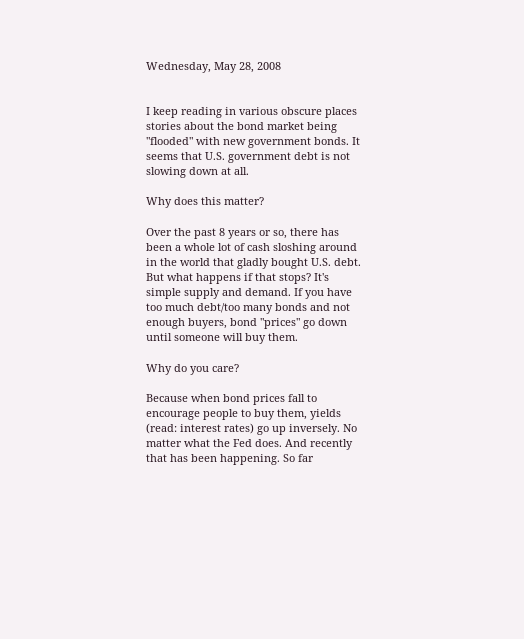Wednesday, May 28, 2008


I keep reading in various obscure places stories about the bond market being "flooded" with new government bonds. It seems that U.S. government debt is not slowing down at all.

Why does this matter?

Over the past 8 years or so, there has been a whole lot of cash sloshing around in the world that gladly bought U.S. debt. But what happens if that stops? It's simple supply and demand. If you have too much debt/too many bonds and not enough buyers, bond "prices" go down until someone will buy them.

Why do you care?

Because when bond prices fall to encourage people to buy them, yields (read: interest rates) go up inversely. No matter what the Fed does. And recently that has been happening. So far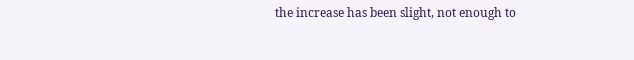the increase has been slight, not enough to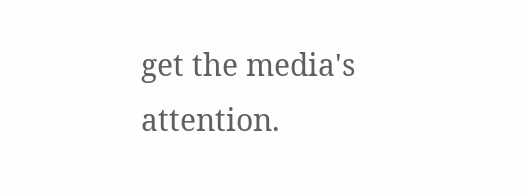get the media's attention.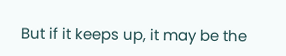But if it keeps up, it may be the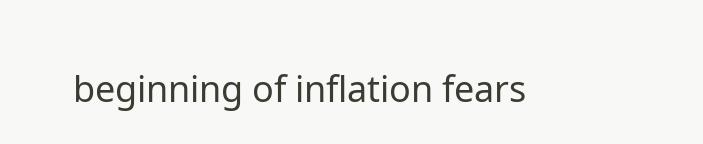beginning of inflation fears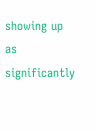showing up as significantly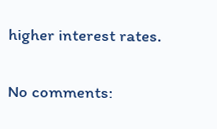higher interest rates.

No comments: